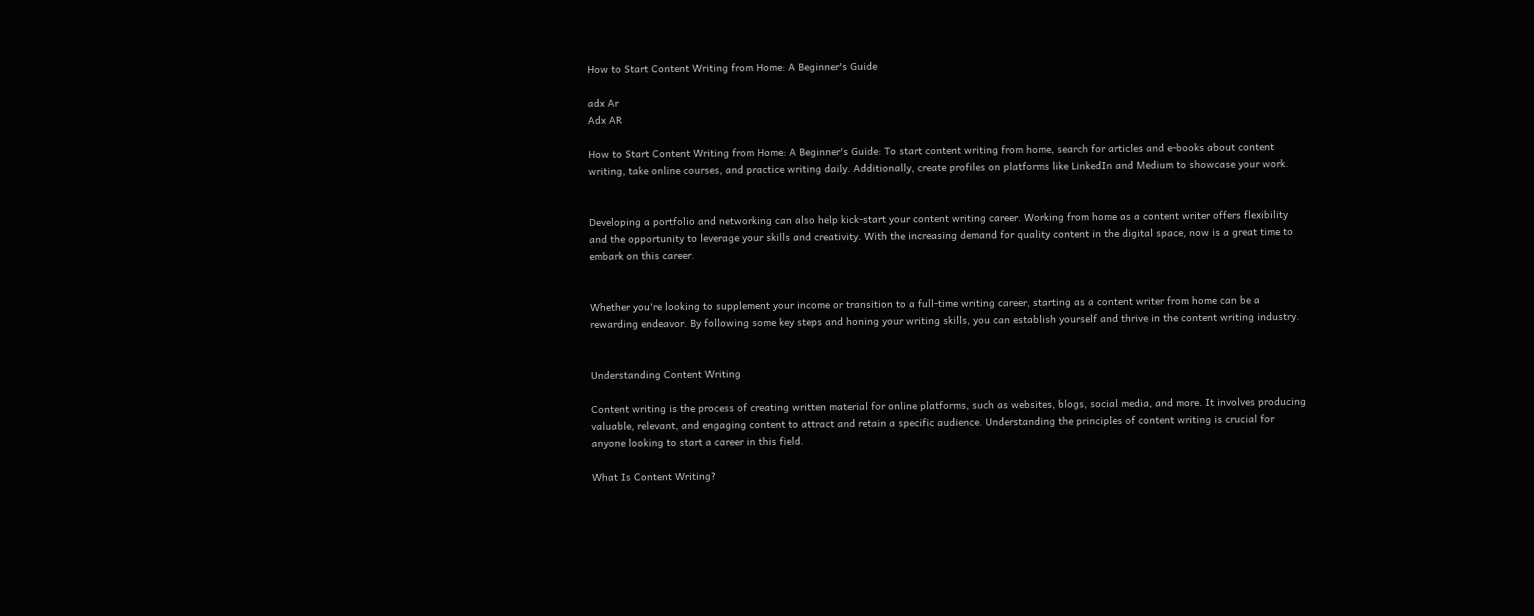How to Start Content Writing from Home: A Beginner's Guide

adx Ar
Adx AR

How to Start Content Writing from Home: A Beginner's Guide: To start content writing from home, search for articles and e-books about content writing, take online courses, and practice writing daily. Additionally, create profiles on platforms like LinkedIn and Medium to showcase your work.


Developing a portfolio and networking can also help kick-start your content writing career. Working from home as a content writer offers flexibility and the opportunity to leverage your skills and creativity. With the increasing demand for quality content in the digital space, now is a great time to embark on this career.


Whether you're looking to supplement your income or transition to a full-time writing career, starting as a content writer from home can be a rewarding endeavor. By following some key steps and honing your writing skills, you can establish yourself and thrive in the content writing industry.


Understanding Content Writing

Content writing is the process of creating written material for online platforms, such as websites, blogs, social media, and more. It involves producing valuable, relevant, and engaging content to attract and retain a specific audience. Understanding the principles of content writing is crucial for anyone looking to start a career in this field.

What Is Content Writing?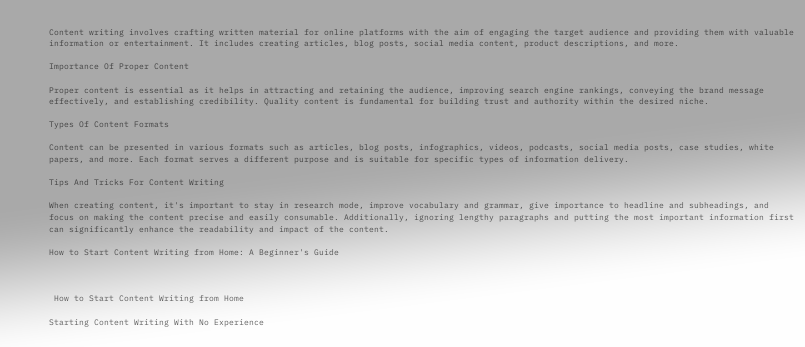Content writing involves crafting written material for online platforms with the aim of engaging the target audience and providing them with valuable information or entertainment. It includes creating articles, blog posts, social media content, product descriptions, and more.

Importance Of Proper Content

Proper content is essential as it helps in attracting and retaining the audience, improving search engine rankings, conveying the brand message effectively, and establishing credibility. Quality content is fundamental for building trust and authority within the desired niche.

Types Of Content Formats

Content can be presented in various formats such as articles, blog posts, infographics, videos, podcasts, social media posts, case studies, white papers, and more. Each format serves a different purpose and is suitable for specific types of information delivery.

Tips And Tricks For Content Writing

When creating content, it's important to stay in research mode, improve vocabulary and grammar, give importance to headline and subheadings, and focus on making the content precise and easily consumable. Additionally, ignoring lengthy paragraphs and putting the most important information first can significantly enhance the readability and impact of the content.

How to Start Content Writing from Home: A Beginner's Guide



 How to Start Content Writing from Home

Starting Content Writing With No Experience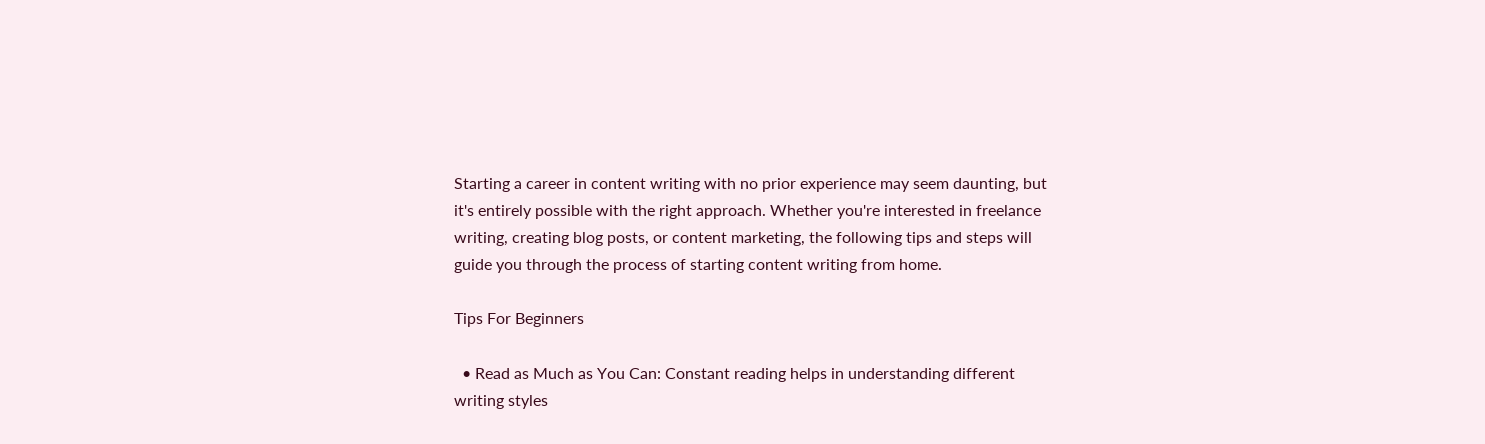Starting a career in content writing with no prior experience may seem daunting, but it's entirely possible with the right approach. Whether you're interested in freelance writing, creating blog posts, or content marketing, the following tips and steps will guide you through the process of starting content writing from home.

Tips For Beginners

  • Read as Much as You Can: Constant reading helps in understanding different writing styles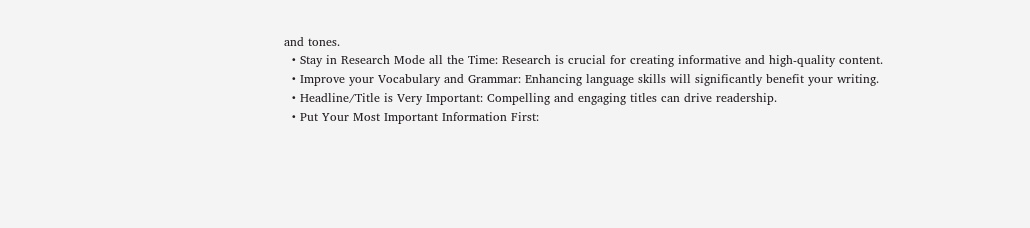and tones.
  • Stay in Research Mode all the Time: Research is crucial for creating informative and high-quality content.
  • Improve your Vocabulary and Grammar: Enhancing language skills will significantly benefit your writing.
  • Headline/Title is Very Important: Compelling and engaging titles can drive readership.
  • Put Your Most Important Information First: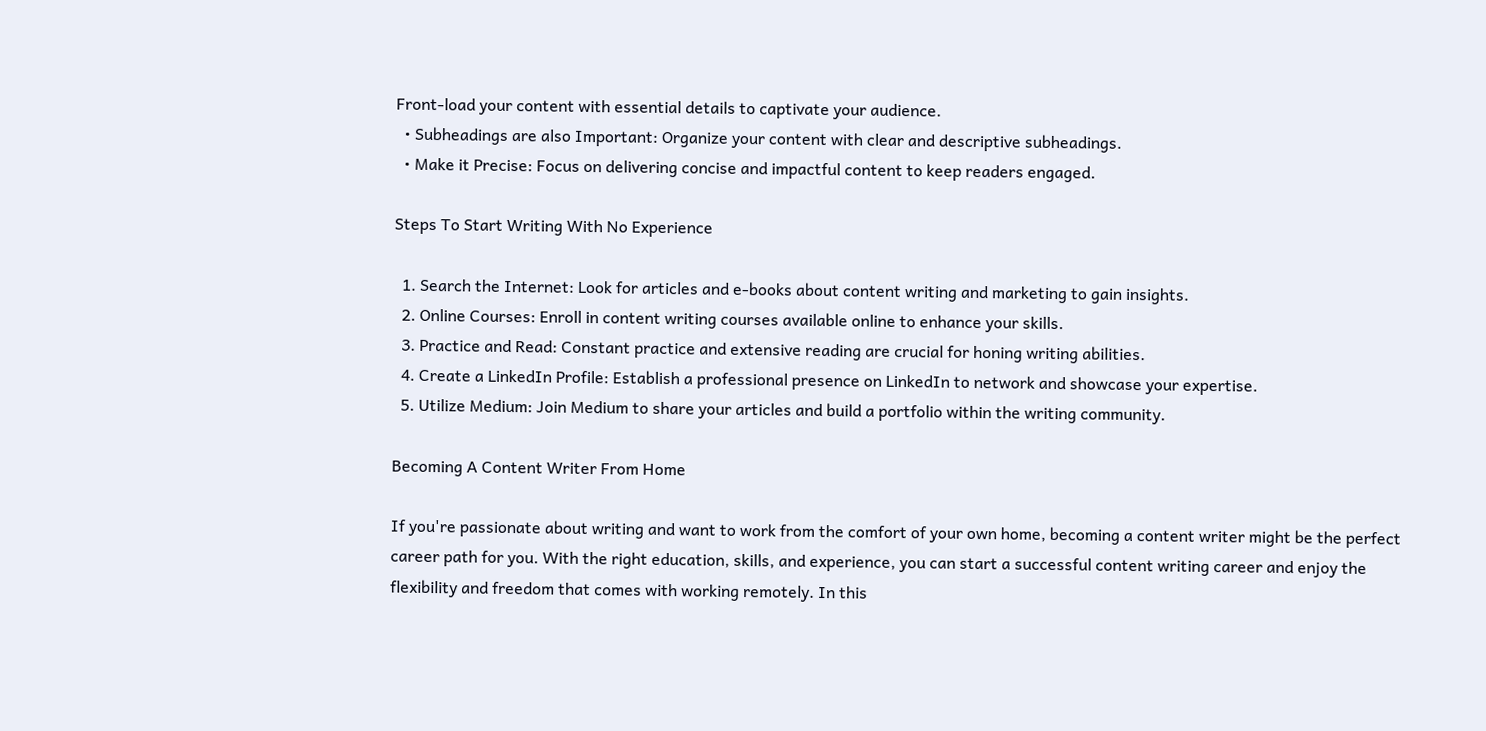Front-load your content with essential details to captivate your audience.
  • Subheadings are also Important: Organize your content with clear and descriptive subheadings.
  • Make it Precise: Focus on delivering concise and impactful content to keep readers engaged.

Steps To Start Writing With No Experience

  1. Search the Internet: Look for articles and e-books about content writing and marketing to gain insights.
  2. Online Courses: Enroll in content writing courses available online to enhance your skills.
  3. Practice and Read: Constant practice and extensive reading are crucial for honing writing abilities.
  4. Create a LinkedIn Profile: Establish a professional presence on LinkedIn to network and showcase your expertise.
  5. Utilize Medium: Join Medium to share your articles and build a portfolio within the writing community.

Becoming A Content Writer From Home

If you're passionate about writing and want to work from the comfort of your own home, becoming a content writer might be the perfect career path for you. With the right education, skills, and experience, you can start a successful content writing career and enjoy the flexibility and freedom that comes with working remotely. In this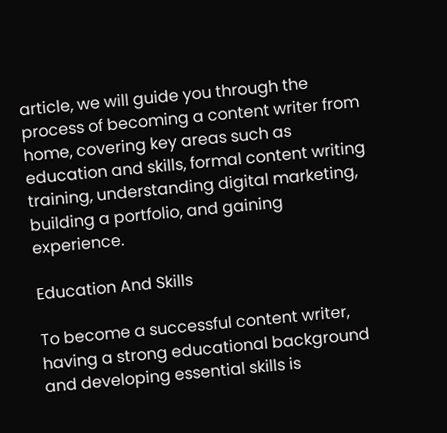article, we will guide you through the process of becoming a content writer from home, covering key areas such as education and skills, formal content writing training, understanding digital marketing, building a portfolio, and gaining experience.

Education And Skills

To become a successful content writer, having a strong educational background and developing essential skills is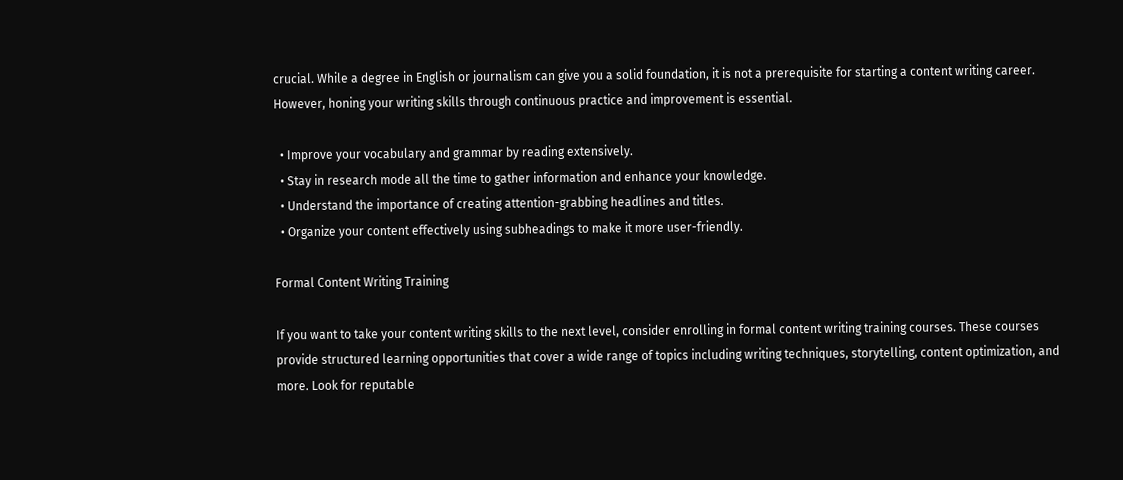crucial. While a degree in English or journalism can give you a solid foundation, it is not a prerequisite for starting a content writing career. However, honing your writing skills through continuous practice and improvement is essential.

  • Improve your vocabulary and grammar by reading extensively.
  • Stay in research mode all the time to gather information and enhance your knowledge.
  • Understand the importance of creating attention-grabbing headlines and titles.
  • Organize your content effectively using subheadings to make it more user-friendly.

Formal Content Writing Training

If you want to take your content writing skills to the next level, consider enrolling in formal content writing training courses. These courses provide structured learning opportunities that cover a wide range of topics including writing techniques, storytelling, content optimization, and more. Look for reputable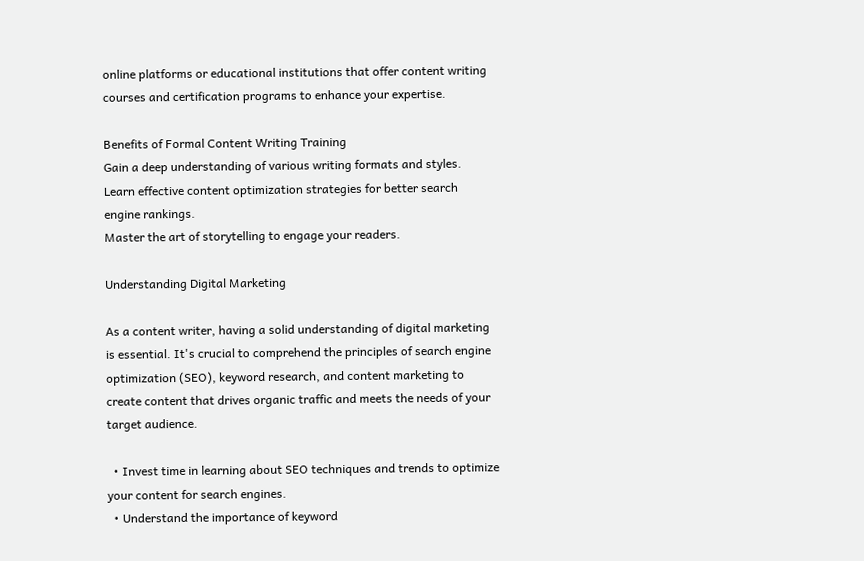online platforms or educational institutions that offer content writing courses and certification programs to enhance your expertise.

Benefits of Formal Content Writing Training
Gain a deep understanding of various writing formats and styles.
Learn effective content optimization strategies for better search engine rankings.
Master the art of storytelling to engage your readers.

Understanding Digital Marketing

As a content writer, having a solid understanding of digital marketing is essential. It's crucial to comprehend the principles of search engine optimization (SEO), keyword research, and content marketing to create content that drives organic traffic and meets the needs of your target audience.

  • Invest time in learning about SEO techniques and trends to optimize your content for search engines.
  • Understand the importance of keyword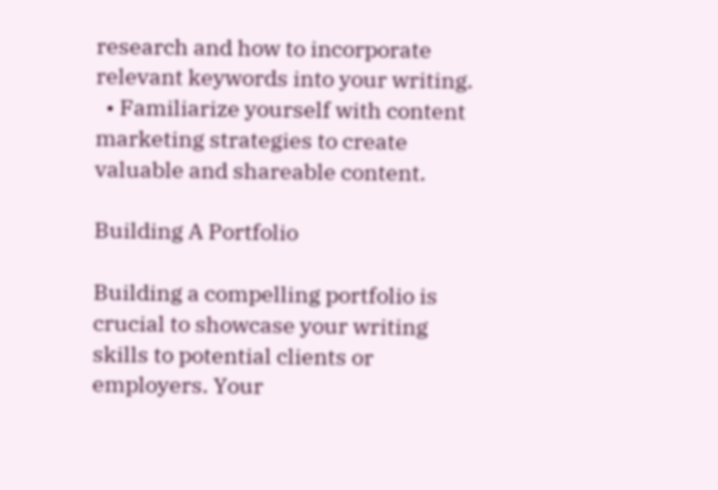research and how to incorporate relevant keywords into your writing.
  • Familiarize yourself with content marketing strategies to create valuable and shareable content.

Building A Portfolio

Building a compelling portfolio is crucial to showcase your writing skills to potential clients or employers. Your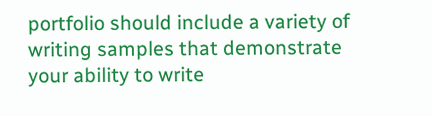portfolio should include a variety of writing samples that demonstrate your ability to write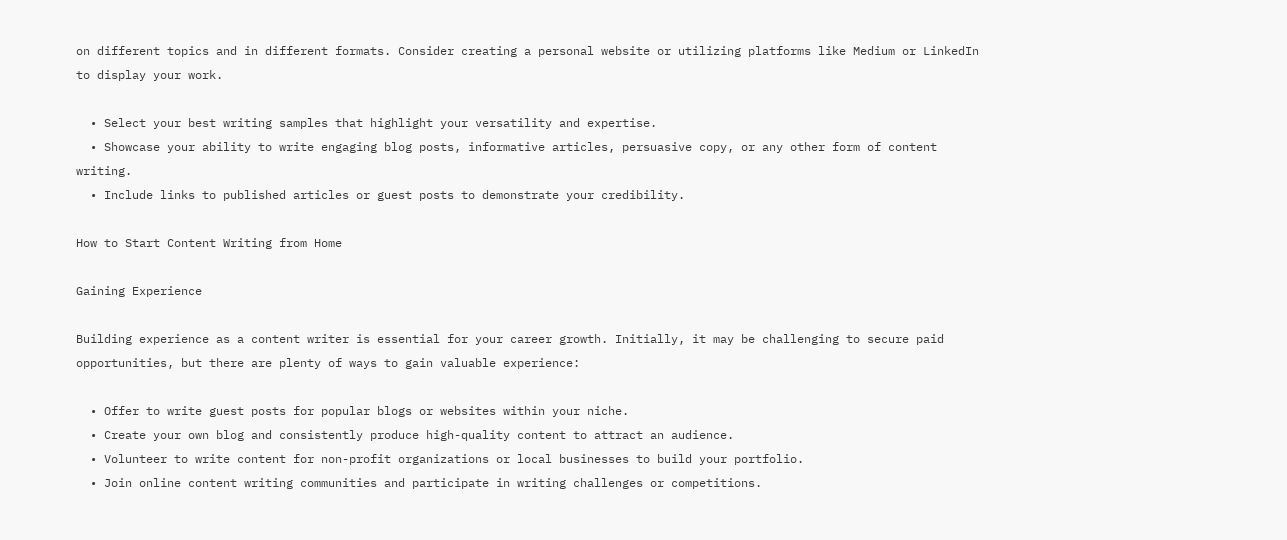on different topics and in different formats. Consider creating a personal website or utilizing platforms like Medium or LinkedIn to display your work.

  • Select your best writing samples that highlight your versatility and expertise.
  • Showcase your ability to write engaging blog posts, informative articles, persuasive copy, or any other form of content writing.
  • Include links to published articles or guest posts to demonstrate your credibility.

How to Start Content Writing from Home

Gaining Experience

Building experience as a content writer is essential for your career growth. Initially, it may be challenging to secure paid opportunities, but there are plenty of ways to gain valuable experience:

  • Offer to write guest posts for popular blogs or websites within your niche.
  • Create your own blog and consistently produce high-quality content to attract an audience.
  • Volunteer to write content for non-profit organizations or local businesses to build your portfolio.
  • Join online content writing communities and participate in writing challenges or competitions.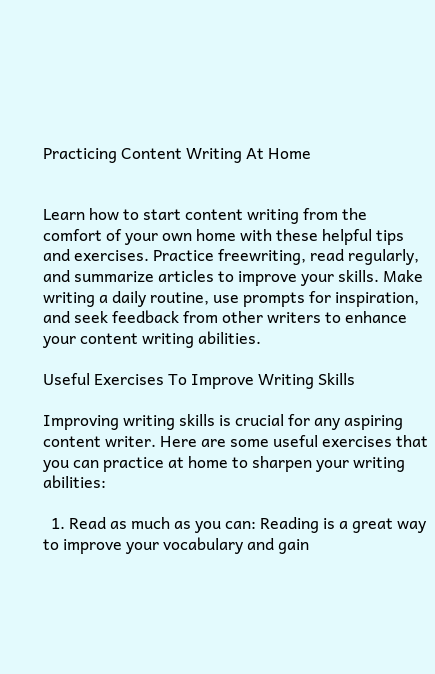Practicing Content Writing At Home


Learn how to start content writing from the comfort of your own home with these helpful tips and exercises. Practice freewriting, read regularly, and summarize articles to improve your skills. Make writing a daily routine, use prompts for inspiration, and seek feedback from other writers to enhance your content writing abilities.

Useful Exercises To Improve Writing Skills

Improving writing skills is crucial for any aspiring content writer. Here are some useful exercises that you can practice at home to sharpen your writing abilities:

  1. Read as much as you can: Reading is a great way to improve your vocabulary and gain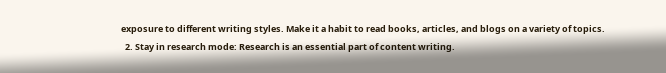exposure to different writing styles. Make it a habit to read books, articles, and blogs on a variety of topics.
  2. Stay in research mode: Research is an essential part of content writing.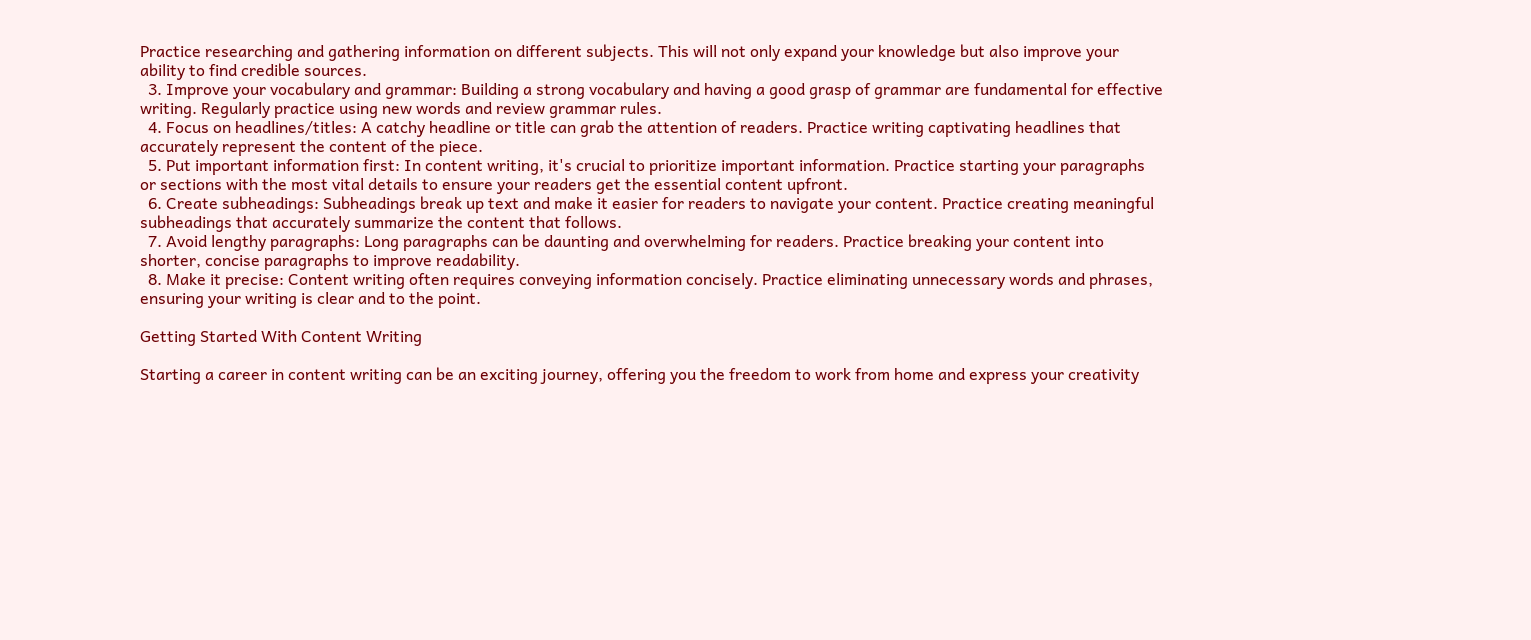Practice researching and gathering information on different subjects. This will not only expand your knowledge but also improve your ability to find credible sources.
  3. Improve your vocabulary and grammar: Building a strong vocabulary and having a good grasp of grammar are fundamental for effective writing. Regularly practice using new words and review grammar rules.
  4. Focus on headlines/titles: A catchy headline or title can grab the attention of readers. Practice writing captivating headlines that accurately represent the content of the piece.
  5. Put important information first: In content writing, it's crucial to prioritize important information. Practice starting your paragraphs or sections with the most vital details to ensure your readers get the essential content upfront.
  6. Create subheadings: Subheadings break up text and make it easier for readers to navigate your content. Practice creating meaningful subheadings that accurately summarize the content that follows.
  7. Avoid lengthy paragraphs: Long paragraphs can be daunting and overwhelming for readers. Practice breaking your content into shorter, concise paragraphs to improve readability.
  8. Make it precise: Content writing often requires conveying information concisely. Practice eliminating unnecessary words and phrases, ensuring your writing is clear and to the point.

Getting Started With Content Writing

Starting a career in content writing can be an exciting journey, offering you the freedom to work from home and express your creativity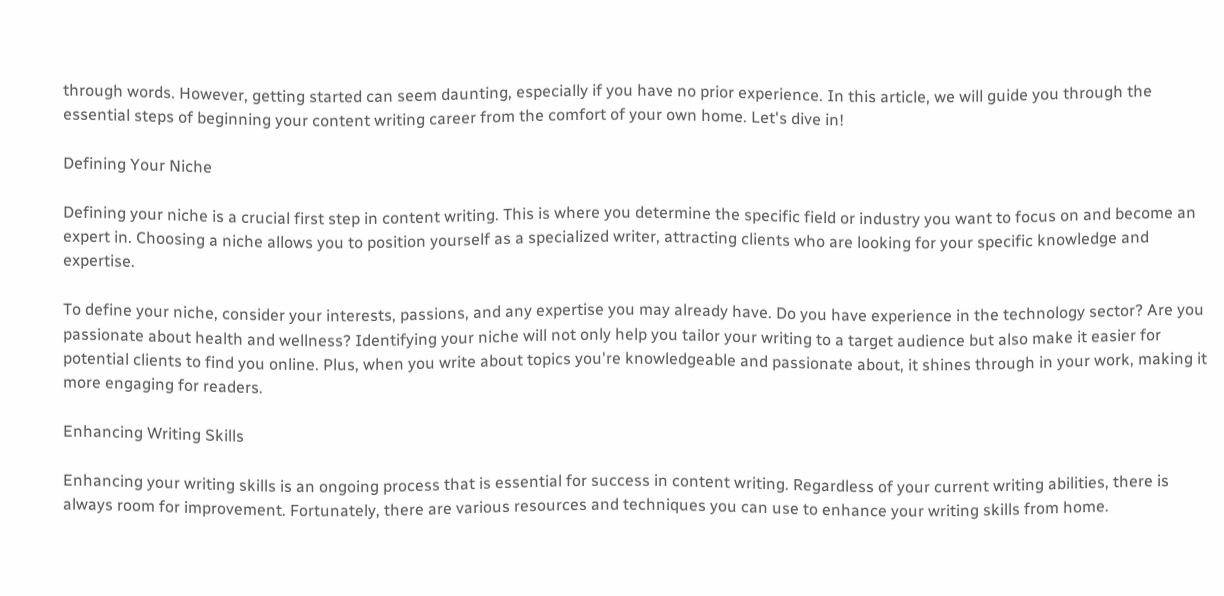through words. However, getting started can seem daunting, especially if you have no prior experience. In this article, we will guide you through the essential steps of beginning your content writing career from the comfort of your own home. Let's dive in!

Defining Your Niche

Defining your niche is a crucial first step in content writing. This is where you determine the specific field or industry you want to focus on and become an expert in. Choosing a niche allows you to position yourself as a specialized writer, attracting clients who are looking for your specific knowledge and expertise.

To define your niche, consider your interests, passions, and any expertise you may already have. Do you have experience in the technology sector? Are you passionate about health and wellness? Identifying your niche will not only help you tailor your writing to a target audience but also make it easier for potential clients to find you online. Plus, when you write about topics you're knowledgeable and passionate about, it shines through in your work, making it more engaging for readers.

Enhancing Writing Skills

Enhancing your writing skills is an ongoing process that is essential for success in content writing. Regardless of your current writing abilities, there is always room for improvement. Fortunately, there are various resources and techniques you can use to enhance your writing skills from home.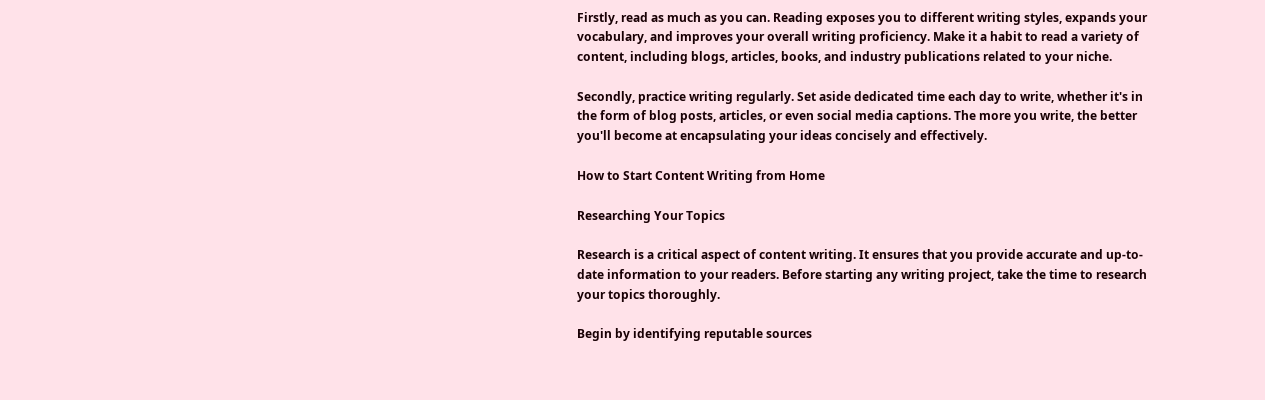Firstly, read as much as you can. Reading exposes you to different writing styles, expands your vocabulary, and improves your overall writing proficiency. Make it a habit to read a variety of content, including blogs, articles, books, and industry publications related to your niche.

Secondly, practice writing regularly. Set aside dedicated time each day to write, whether it's in the form of blog posts, articles, or even social media captions. The more you write, the better you'll become at encapsulating your ideas concisely and effectively.

How to Start Content Writing from Home

Researching Your Topics

Research is a critical aspect of content writing. It ensures that you provide accurate and up-to-date information to your readers. Before starting any writing project, take the time to research your topics thoroughly.

Begin by identifying reputable sources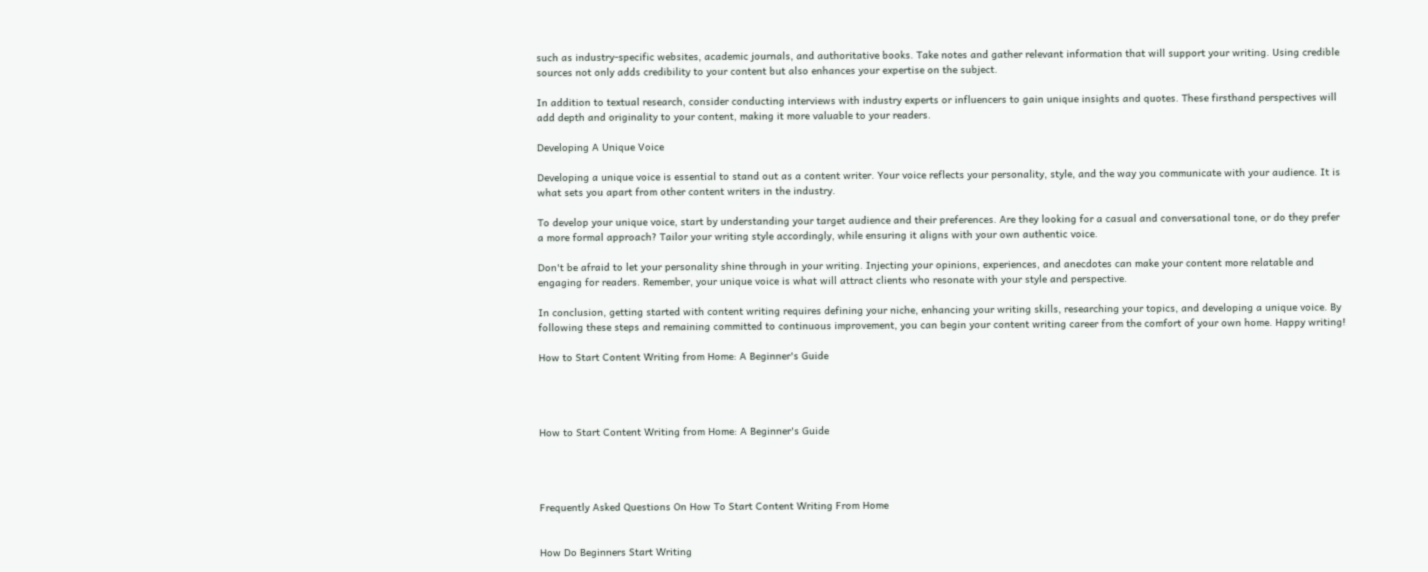such as industry-specific websites, academic journals, and authoritative books. Take notes and gather relevant information that will support your writing. Using credible sources not only adds credibility to your content but also enhances your expertise on the subject.

In addition to textual research, consider conducting interviews with industry experts or influencers to gain unique insights and quotes. These firsthand perspectives will add depth and originality to your content, making it more valuable to your readers.

Developing A Unique Voice

Developing a unique voice is essential to stand out as a content writer. Your voice reflects your personality, style, and the way you communicate with your audience. It is what sets you apart from other content writers in the industry.

To develop your unique voice, start by understanding your target audience and their preferences. Are they looking for a casual and conversational tone, or do they prefer a more formal approach? Tailor your writing style accordingly, while ensuring it aligns with your own authentic voice.

Don't be afraid to let your personality shine through in your writing. Injecting your opinions, experiences, and anecdotes can make your content more relatable and engaging for readers. Remember, your unique voice is what will attract clients who resonate with your style and perspective.

In conclusion, getting started with content writing requires defining your niche, enhancing your writing skills, researching your topics, and developing a unique voice. By following these steps and remaining committed to continuous improvement, you can begin your content writing career from the comfort of your own home. Happy writing!

How to Start Content Writing from Home: A Beginner's Guide




How to Start Content Writing from Home: A Beginner's Guide




Frequently Asked Questions On How To Start Content Writing From Home


How Do Beginners Start Writing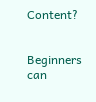Content?


Beginners can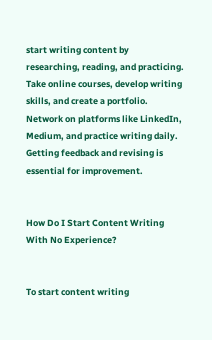start writing content by researching, reading, and practicing. Take online courses, develop writing skills, and create a portfolio. Network on platforms like LinkedIn, Medium, and practice writing daily. Getting feedback and revising is essential for improvement.


How Do I Start Content Writing With No Experience?


To start content writing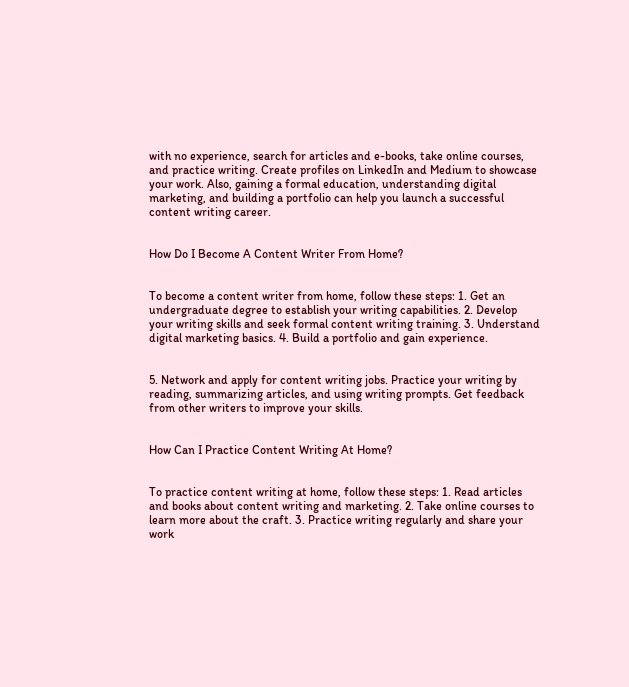with no experience, search for articles and e-books, take online courses, and practice writing. Create profiles on LinkedIn and Medium to showcase your work. Also, gaining a formal education, understanding digital marketing, and building a portfolio can help you launch a successful content writing career.


How Do I Become A Content Writer From Home?


To become a content writer from home, follow these steps: 1. Get an undergraduate degree to establish your writing capabilities. 2. Develop your writing skills and seek formal content writing training. 3. Understand digital marketing basics. 4. Build a portfolio and gain experience.


5. Network and apply for content writing jobs. Practice your writing by reading, summarizing articles, and using writing prompts. Get feedback from other writers to improve your skills.


How Can I Practice Content Writing At Home?


To practice content writing at home, follow these steps: 1. Read articles and books about content writing and marketing. 2. Take online courses to learn more about the craft. 3. Practice writing regularly and share your work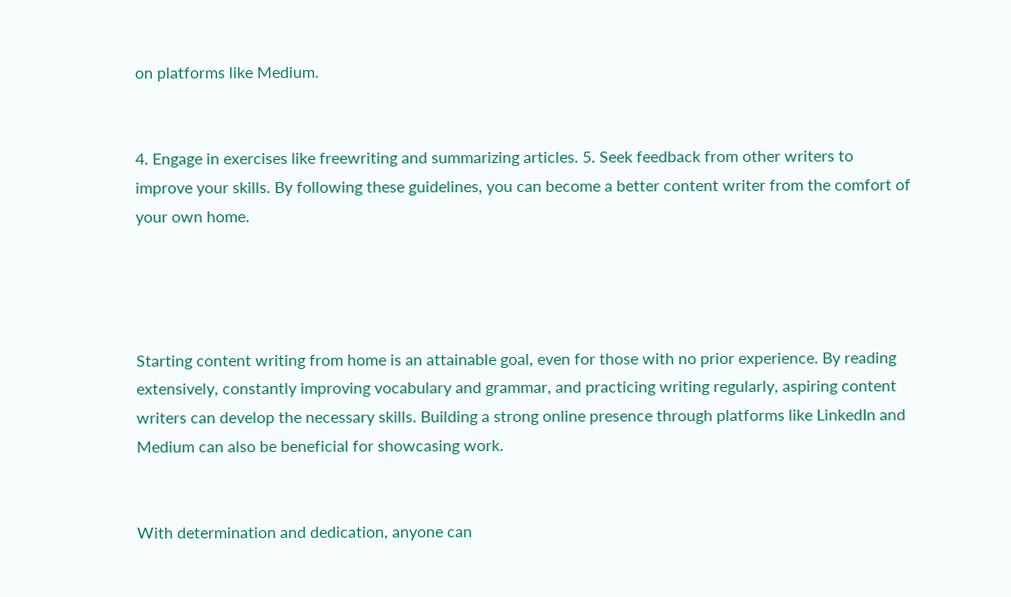on platforms like Medium.


4. Engage in exercises like freewriting and summarizing articles. 5. Seek feedback from other writers to improve your skills. By following these guidelines, you can become a better content writer from the comfort of your own home.




Starting content writing from home is an attainable goal, even for those with no prior experience. By reading extensively, constantly improving vocabulary and grammar, and practicing writing regularly, aspiring content writers can develop the necessary skills. Building a strong online presence through platforms like LinkedIn and Medium can also be beneficial for showcasing work.


With determination and dedication, anyone can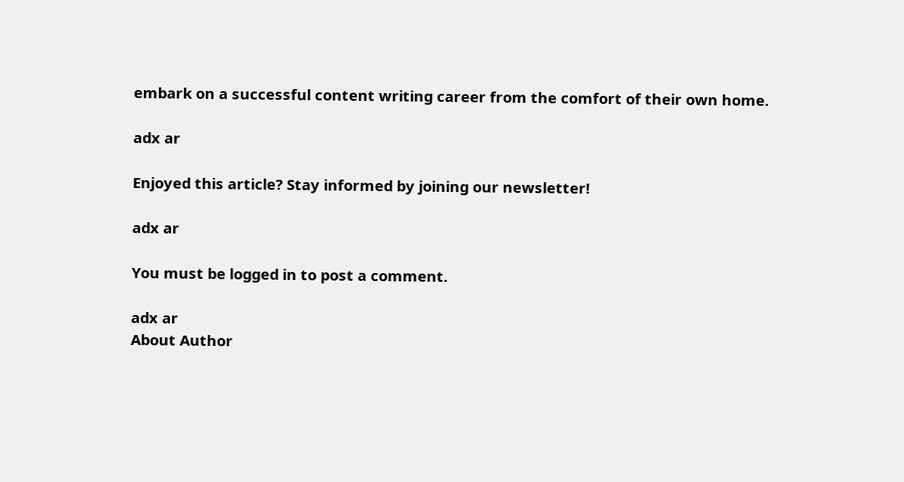embark on a successful content writing career from the comfort of their own home.

adx ar

Enjoyed this article? Stay informed by joining our newsletter!

adx ar

You must be logged in to post a comment.

adx ar
About Author